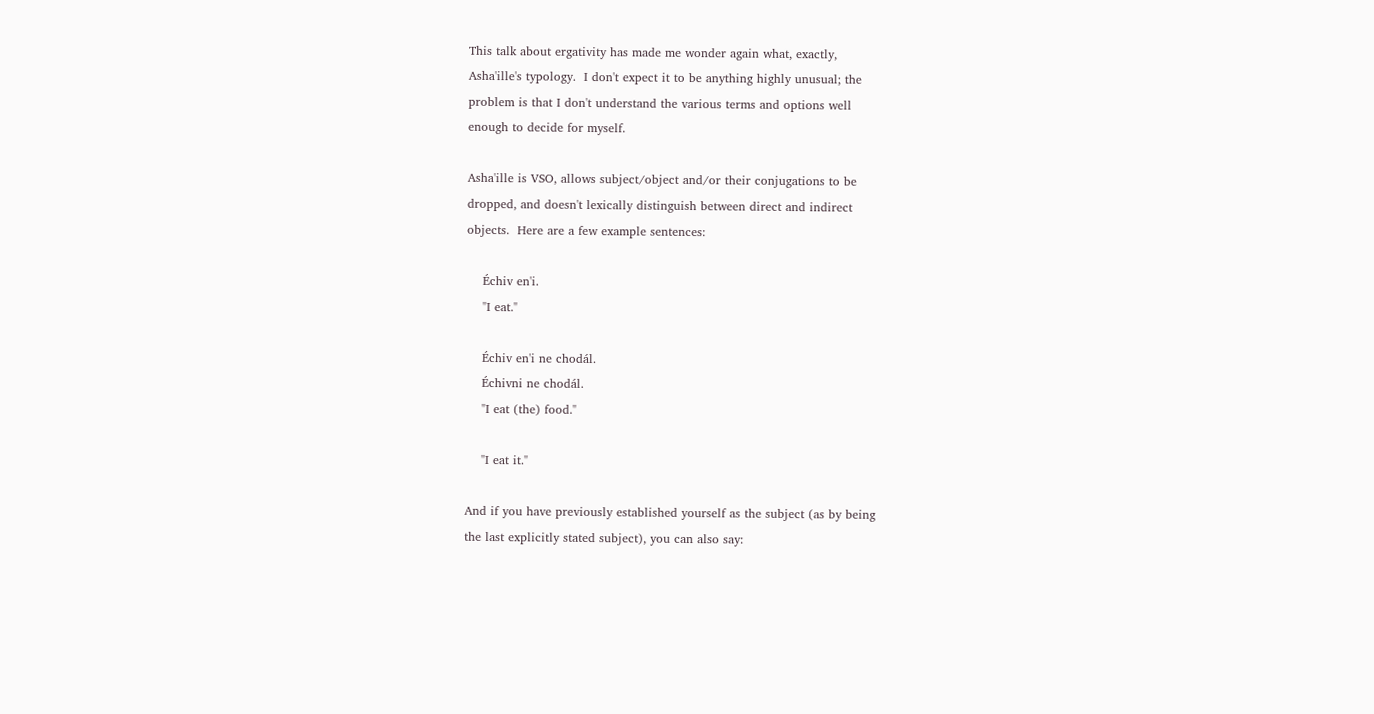This talk about ergativity has made me wonder again what, exactly,
Asha'ille's typology.  I don't expect it to be anything highly unusual; the
problem is that I don't understand the various terms and options well
enough to decide for myself.

Asha'ille is VSO, allows subject/object and/or their conjugations to be
dropped, and doesn't lexically distinguish between direct and indirect
objects.  Here are a few example sentences:

    Échiv en'i.
    "I eat."

    Échiv en'i ne chodál.
    Échivni ne chodál.
    "I eat (the) food."

    "I eat it."

And if you have previously established yourself as the subject (as by being
the last explicitly stated subject), you can also say: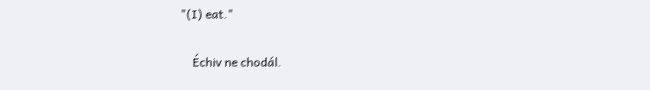"(I) eat."

    Échiv ne chodál.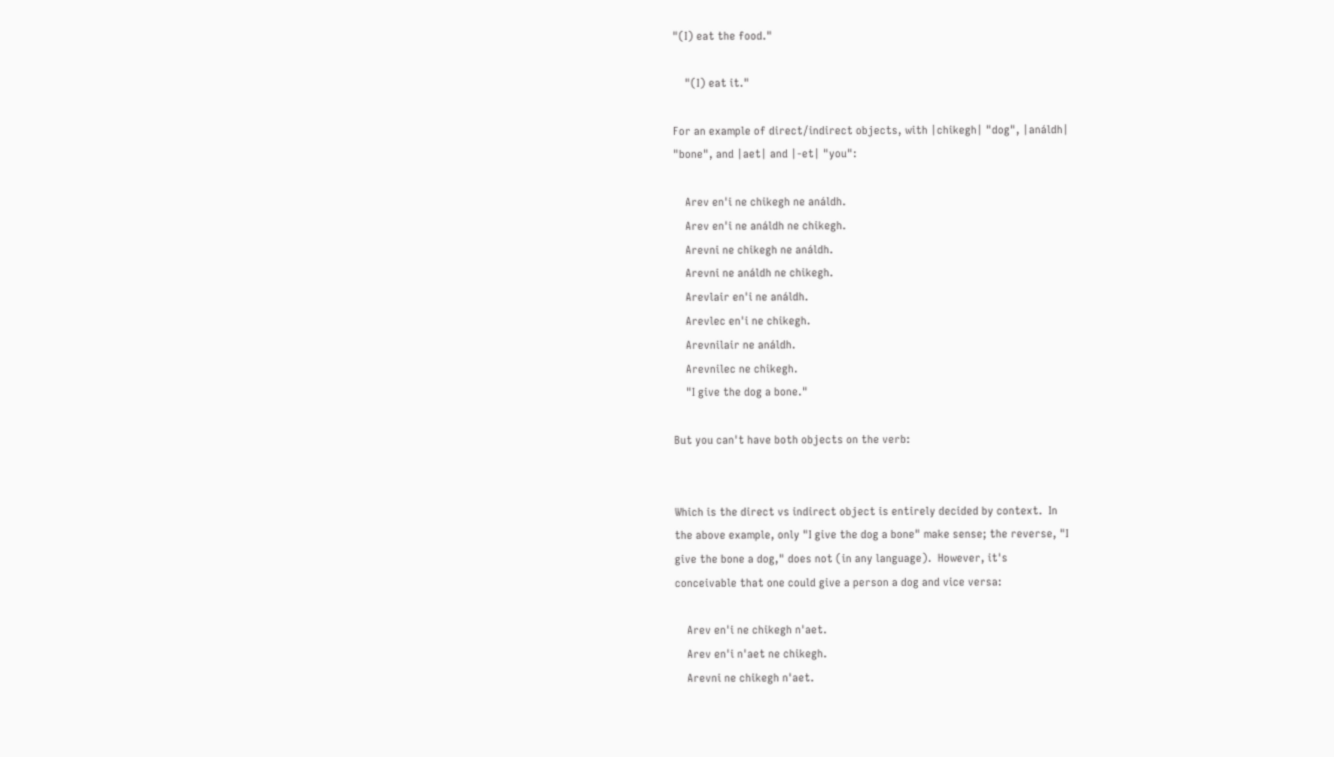"(I) eat the food."

    "(I) eat it."

For an example of direct/indirect objects, with |chikegh| "dog", |análdh|
"bone", and |aet| and |-et| "you":

    Arev en'i ne chikegh ne análdh.
    Arev en'i ne análdh ne chikegh.
    Arevni ne chikegh ne análdh.
    Arevni ne análdh ne chikegh.
    Arevlair en'i ne análdh.
    Arevlec en'i ne chikegh.
    Arevnilair ne análdh.
    Arevnilec ne chikegh.
    "I give the dog a bone."

But you can't have both objects on the verb:


Which is the direct vs indirect object is entirely decided by context.  In
the above example, only "I give the dog a bone" make sense; the reverse, "I
give the bone a dog," does not (in any language).  However, it's
conceivable that one could give a person a dog and vice versa:

    Arev en'i ne chikegh n'aet.
    Arev en'i n'aet ne chikegh.
    Arevni ne chikegh n'aet.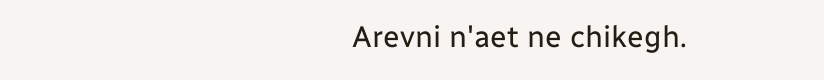Arevni n'aet ne chikegh.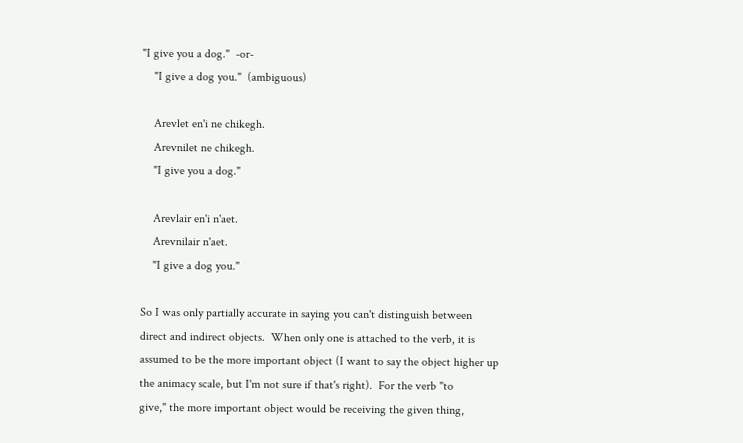"I give you a dog."  -or-
    "I give a dog you."  (ambiguous)

    Arevlet en'i ne chikegh.
    Arevnilet ne chikegh.
    "I give you a dog."

    Arevlair en'i n'aet.
    Arevnilair n'aet.
    "I give a dog you."

So I was only partially accurate in saying you can't distinguish between
direct and indirect objects.  When only one is attached to the verb, it is
assumed to be the more important object (I want to say the object higher up
the animacy scale, but I'm not sure if that's right).  For the verb "to
give," the more important object would be receiving the given thing,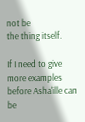not be
the thing itself.

If I need to give more examples before Asha'ille can be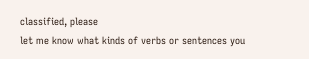classified, please
let me know what kinds of verbs or sentences you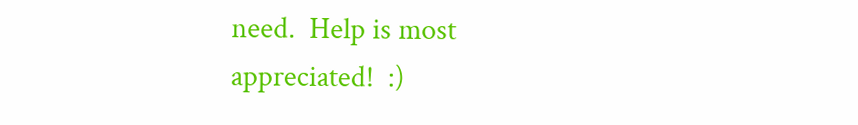need.  Help is most
appreciated!  :)